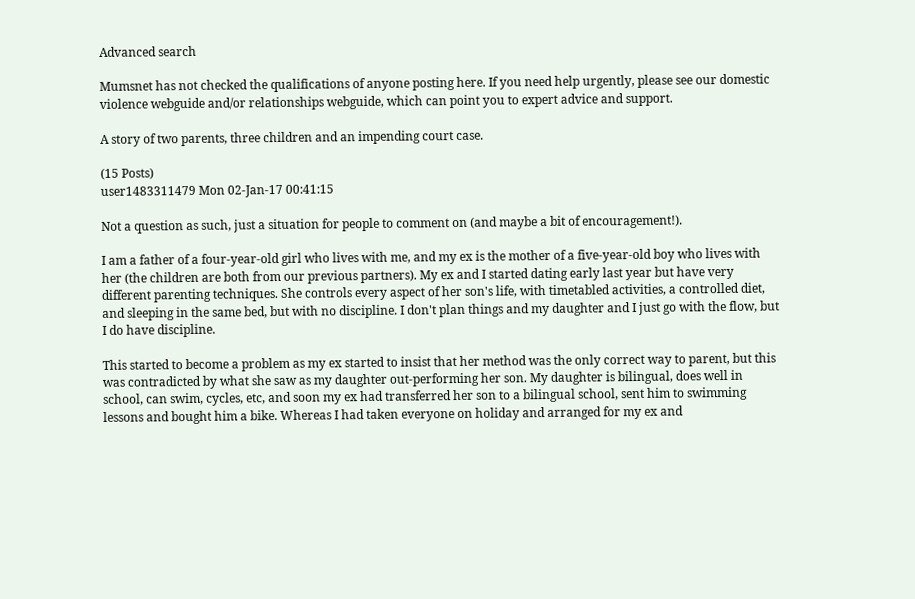Advanced search

Mumsnet has not checked the qualifications of anyone posting here. If you need help urgently, please see our domestic violence webguide and/or relationships webguide, which can point you to expert advice and support.

A story of two parents, three children and an impending court case.

(15 Posts)
user1483311479 Mon 02-Jan-17 00:41:15

Not a question as such, just a situation for people to comment on (and maybe a bit of encouragement!).

I am a father of a four-year-old girl who lives with me, and my ex is the mother of a five-year-old boy who lives with her (the children are both from our previous partners). My ex and I started dating early last year but have very different parenting techniques. She controls every aspect of her son's life, with timetabled activities, a controlled diet, and sleeping in the same bed, but with no discipline. I don't plan things and my daughter and I just go with the flow, but I do have discipline.

This started to become a problem as my ex started to insist that her method was the only correct way to parent, but this was contradicted by what she saw as my daughter out-performing her son. My daughter is bilingual, does well in school, can swim, cycles, etc, and soon my ex had transferred her son to a bilingual school, sent him to swimming lessons and bought him a bike. Whereas I had taken everyone on holiday and arranged for my ex and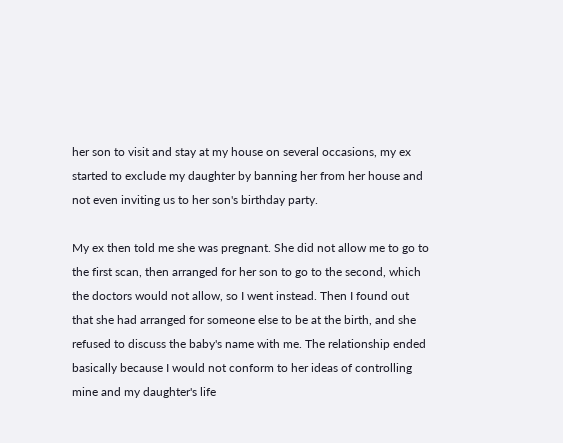her son to visit and stay at my house on several occasions, my ex started to exclude my daughter by banning her from her house and not even inviting us to her son's birthday party.

My ex then told me she was pregnant. She did not allow me to go to the first scan, then arranged for her son to go to the second, which the doctors would not allow, so I went instead. Then I found out that she had arranged for someone else to be at the birth, and she refused to discuss the baby's name with me. The relationship ended basically because I would not conform to her ideas of controlling mine and my daughter's life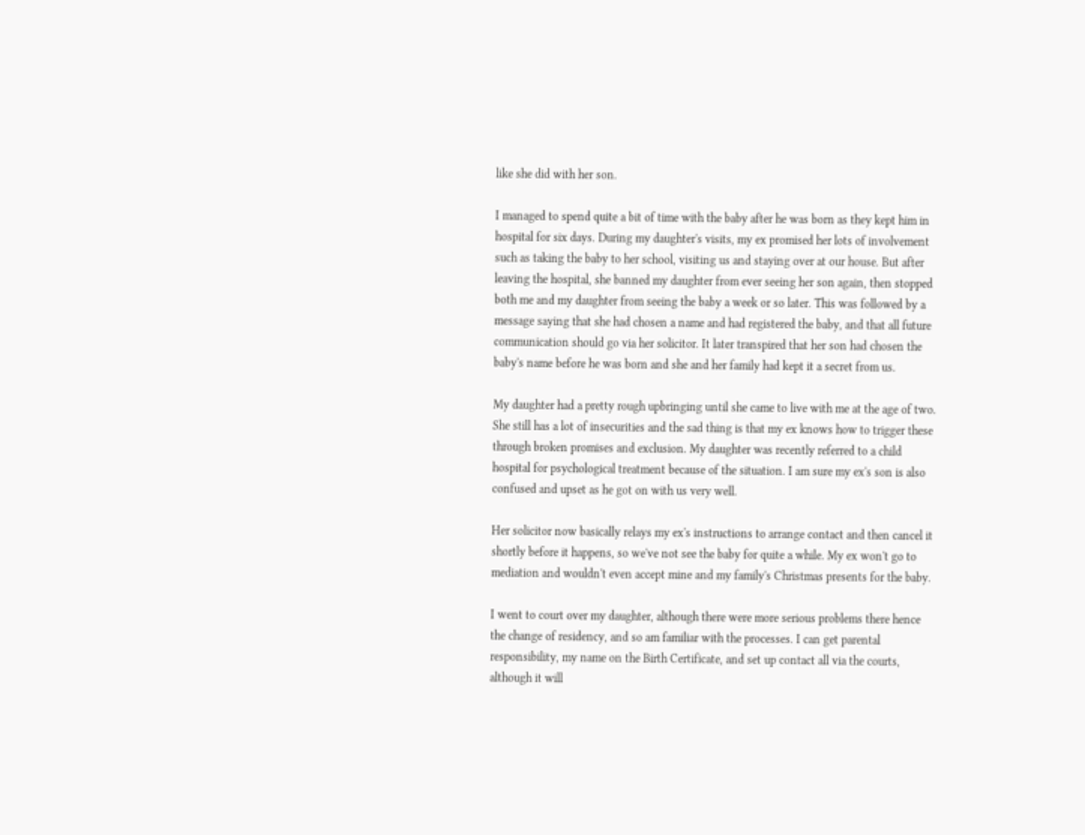like she did with her son.

I managed to spend quite a bit of time with the baby after he was born as they kept him in hospital for six days. During my daughter's visits, my ex promised her lots of involvement such as taking the baby to her school, visiting us and staying over at our house. But after leaving the hospital, she banned my daughter from ever seeing her son again, then stopped both me and my daughter from seeing the baby a week or so later. This was followed by a message saying that she had chosen a name and had registered the baby, and that all future communication should go via her solicitor. It later transpired that her son had chosen the baby's name before he was born and she and her family had kept it a secret from us.

My daughter had a pretty rough upbringing until she came to live with me at the age of two. She still has a lot of insecurities and the sad thing is that my ex knows how to trigger these through broken promises and exclusion. My daughter was recently referred to a child hospital for psychological treatment because of the situation. I am sure my ex's son is also confused and upset as he got on with us very well.

Her solicitor now basically relays my ex's instructions to arrange contact and then cancel it shortly before it happens, so we've not see the baby for quite a while. My ex won't go to mediation and wouldn't even accept mine and my family's Christmas presents for the baby.

I went to court over my daughter, although there were more serious problems there hence the change of residency, and so am familiar with the processes. I can get parental responsibility, my name on the Birth Certificate, and set up contact all via the courts, although it will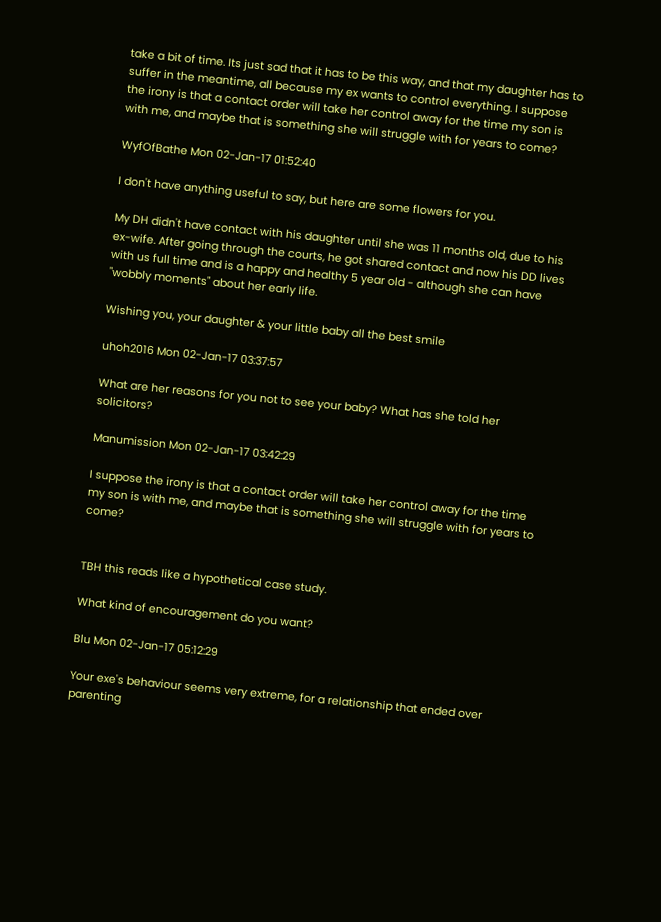take a bit of time. Its just sad that it has to be this way, and that my daughter has to suffer in the meantime, all because my ex wants to control everything. I suppose the irony is that a contact order will take her control away for the time my son is with me, and maybe that is something she will struggle with for years to come?

WyfOfBathe Mon 02-Jan-17 01:52:40

I don't have anything useful to say, but here are some flowers for you.

My DH didn't have contact with his daughter until she was 11 months old, due to his ex-wife. After going through the courts, he got shared contact and now his DD lives with us full time and is a happy and healthy 5 year old - although she can have "wobbly moments" about her early life.

Wishing you, your daughter & your little baby all the best smile

uhoh2016 Mon 02-Jan-17 03:37:57

What are her reasons for you not to see your baby? What has she told her solicitors?

Manumission Mon 02-Jan-17 03:42:29

I suppose the irony is that a contact order will take her control away for the time my son is with me, and maybe that is something she will struggle with for years to come?


TBH this reads like a hypothetical case study.

What kind of encouragement do you want?

Blu Mon 02-Jan-17 05:12:29

Your exe's behaviour seems very extreme, for a relationship that ended over parenting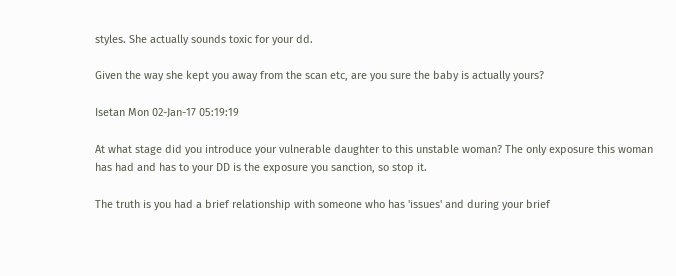styles. She actually sounds toxic for your dd.

Given the way she kept you away from the scan etc, are you sure the baby is actually yours?

Isetan Mon 02-Jan-17 05:19:19

At what stage did you introduce your vulnerable daughter to this unstable woman? The only exposure this woman has had and has to your DD is the exposure you sanction, so stop it.

The truth is you had a brief relationship with someone who has 'issues' and during your brief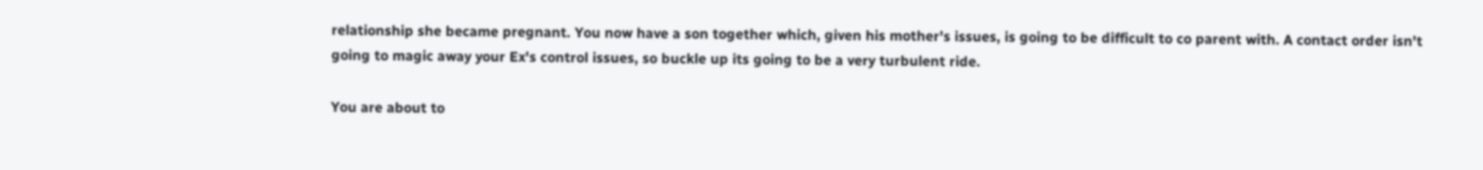relationship she became pregnant. You now have a son together which, given his mother's issues, is going to be difficult to co parent with. A contact order isn't going to magic away your Ex's control issues, so buckle up its going to be a very turbulent ride.

You are about to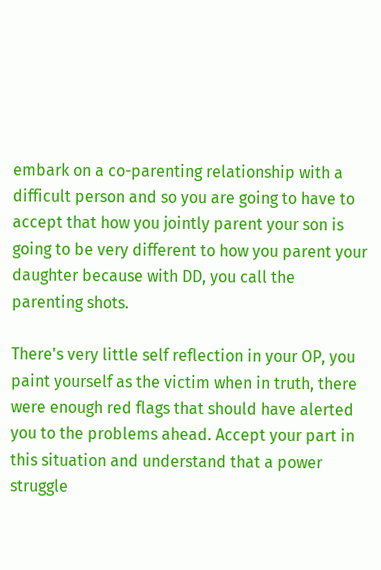embark on a co-parenting relationship with a difficult person and so you are going to have to accept that how you jointly parent your son is going to be very different to how you parent your daughter because with DD, you call the parenting shots.

There's very little self reflection in your OP, you paint yourself as the victim when in truth, there were enough red flags that should have alerted you to the problems ahead. Accept your part in this situation and understand that a power struggle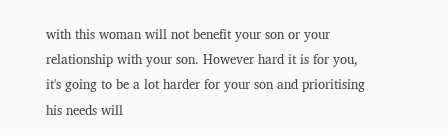with this woman will not benefit your son or your relationship with your son. However hard it is for you, it's going to be a lot harder for your son and prioritising his needs will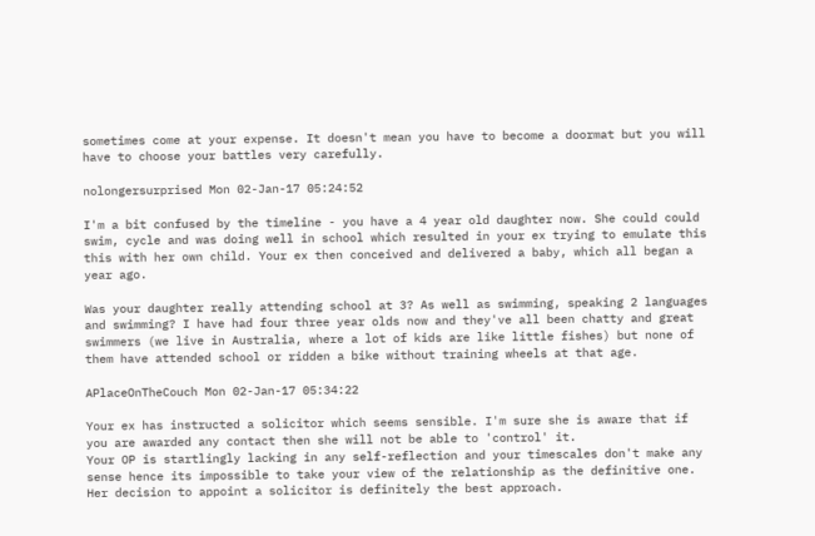sometimes come at your expense. It doesn't mean you have to become a doormat but you will have to choose your battles very carefully.

nolongersurprised Mon 02-Jan-17 05:24:52

I'm a bit confused by the timeline - you have a 4 year old daughter now. She could could swim, cycle and was doing well in school which resulted in your ex trying to emulate this this with her own child. Your ex then conceived and delivered a baby, which all began a year ago.

Was your daughter really attending school at 3? As well as swimming, speaking 2 languages and swimming? I have had four three year olds now and they've all been chatty and great swimmers (we live in Australia, where a lot of kids are like little fishes) but none of them have attended school or ridden a bike without training wheels at that age.

APlaceOnTheCouch Mon 02-Jan-17 05:34:22

Your ex has instructed a solicitor which seems sensible. I'm sure she is aware that if you are awarded any contact then she will not be able to 'control' it.
Your OP is startlingly lacking in any self-reflection and your timescales don't make any sense hence its impossible to take your view of the relationship as the definitive one.
Her decision to appoint a solicitor is definitely the best approach.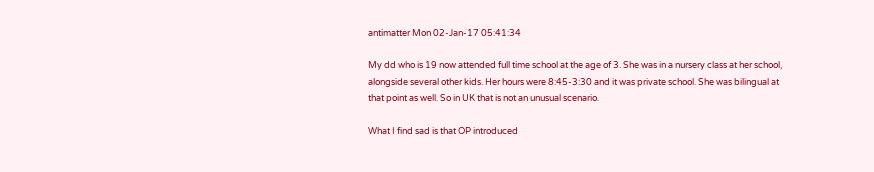antimatter Mon 02-Jan-17 05:41:34

My dd who is 19 now attended full time school at the age of 3. She was in a nursery class at her school, alongside several other kids. Her hours were 8:45-3:30 and it was private school. She was bilingual at that point as well. So in UK that is not an unusual scenario.

What I find sad is that OP introduced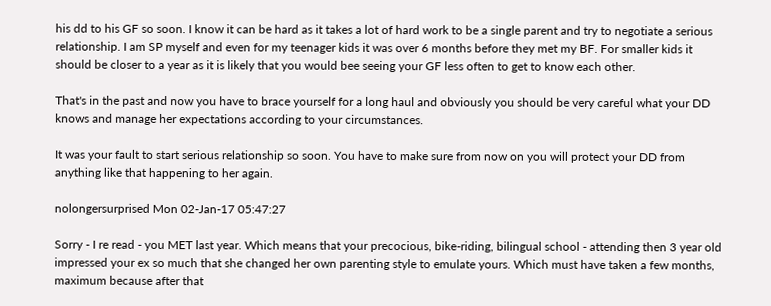his dd to his GF so soon. I know it can be hard as it takes a lot of hard work to be a single parent and try to negotiate a serious relationship. I am SP myself and even for my teenager kids it was over 6 months before they met my BF. For smaller kids it should be closer to a year as it is likely that you would bee seeing your GF less often to get to know each other.

That's in the past and now you have to brace yourself for a long haul and obviously you should be very careful what your DD knows and manage her expectations according to your circumstances.

It was your fault to start serious relationship so soon. You have to make sure from now on you will protect your DD from anything like that happening to her again.

nolongersurprised Mon 02-Jan-17 05:47:27

Sorry - I re read - you MET last year. Which means that your precocious, bike-riding, bilingual school - attending then 3 year old impressed your ex so much that she changed her own parenting style to emulate yours. Which must have taken a few months, maximum because after that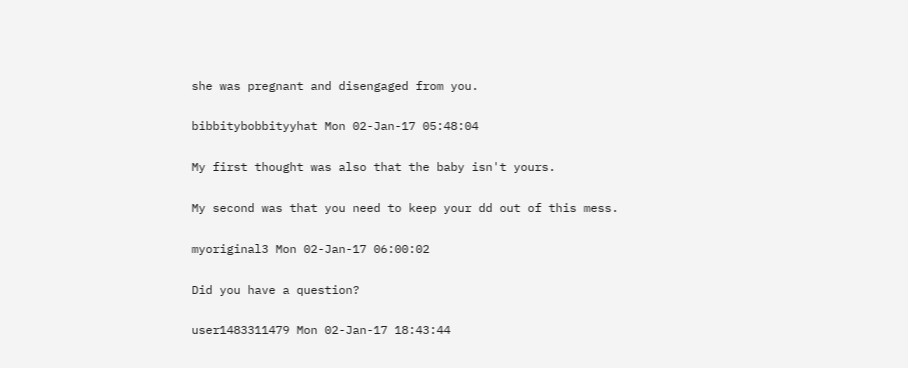she was pregnant and disengaged from you.

bibbitybobbityyhat Mon 02-Jan-17 05:48:04

My first thought was also that the baby isn't yours.

My second was that you need to keep your dd out of this mess.

myoriginal3 Mon 02-Jan-17 06:00:02

Did you have a question?

user1483311479 Mon 02-Jan-17 18:43:44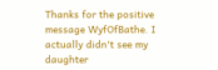Thanks for the positive message WyfOfBathe. I actually didn't see my daughter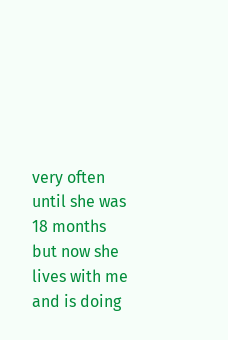very often until she was 18 months but now she lives with me and is doing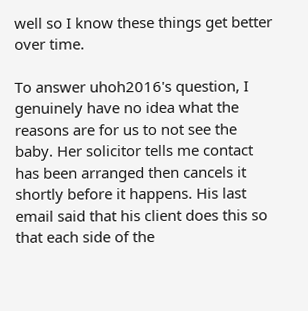well so I know these things get better over time.

To answer uhoh2016's question, I genuinely have no idea what the reasons are for us to not see the baby. Her solicitor tells me contact has been arranged then cancels it shortly before it happens. His last email said that his client does this so that each side of the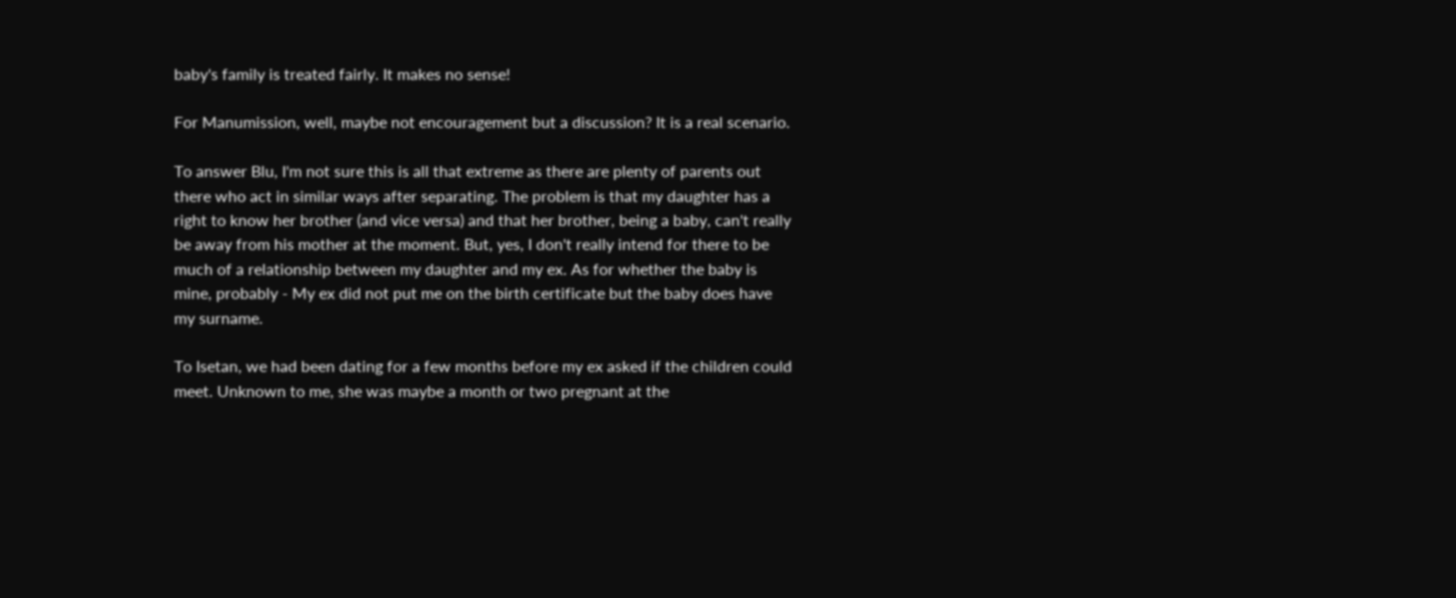baby's family is treated fairly. It makes no sense!

For Manumission, well, maybe not encouragement but a discussion? It is a real scenario.

To answer Blu, I'm not sure this is all that extreme as there are plenty of parents out there who act in similar ways after separating. The problem is that my daughter has a right to know her brother (and vice versa) and that her brother, being a baby, can't really be away from his mother at the moment. But, yes, I don't really intend for there to be much of a relationship between my daughter and my ex. As for whether the baby is mine, probably - My ex did not put me on the birth certificate but the baby does have my surname.

To Isetan, we had been dating for a few months before my ex asked if the children could meet. Unknown to me, she was maybe a month or two pregnant at the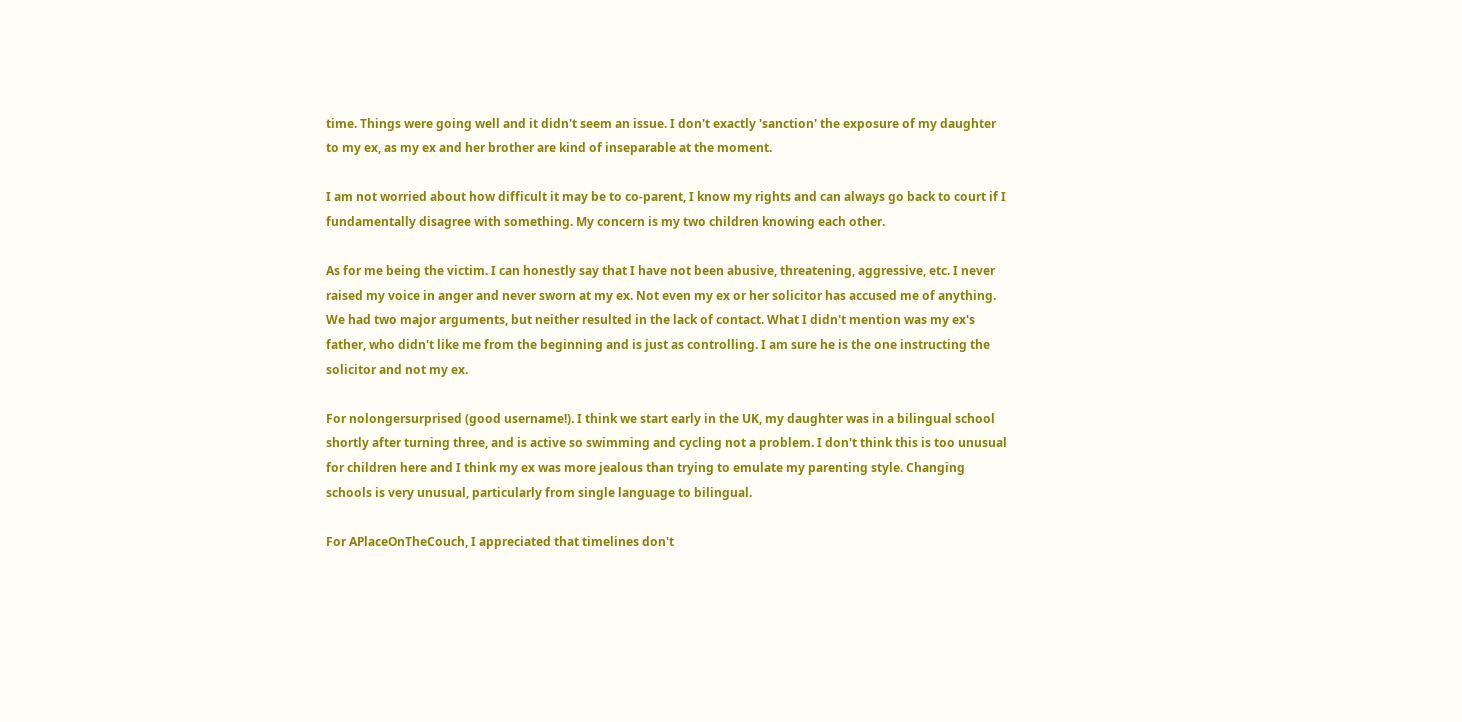time. Things were going well and it didn't seem an issue. I don't exactly 'sanction' the exposure of my daughter to my ex, as my ex and her brother are kind of inseparable at the moment.

I am not worried about how difficult it may be to co-parent, I know my rights and can always go back to court if I fundamentally disagree with something. My concern is my two children knowing each other.

As for me being the victim. I can honestly say that I have not been abusive, threatening, aggressive, etc. I never raised my voice in anger and never sworn at my ex. Not even my ex or her solicitor has accused me of anything. We had two major arguments, but neither resulted in the lack of contact. What I didn't mention was my ex's father, who didn't like me from the beginning and is just as controlling. I am sure he is the one instructing the solicitor and not my ex.

For nolongersurprised (good username!). I think we start early in the UK, my daughter was in a bilingual school shortly after turning three, and is active so swimming and cycling not a problem. I don't think this is too unusual for children here and I think my ex was more jealous than trying to emulate my parenting style. Changing schools is very unusual, particularly from single language to bilingual.

For APlaceOnTheCouch, I appreciated that timelines don't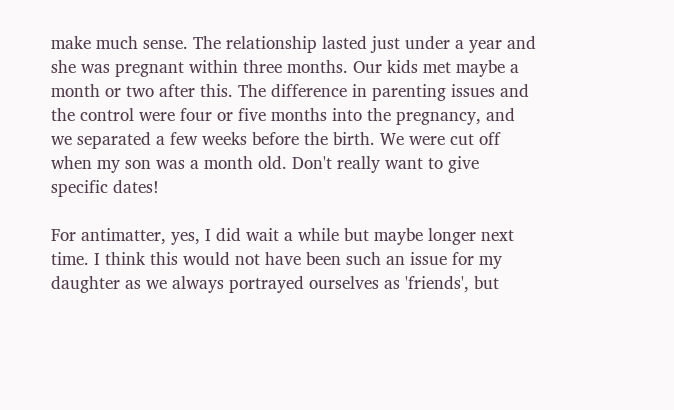make much sense. The relationship lasted just under a year and she was pregnant within three months. Our kids met maybe a month or two after this. The difference in parenting issues and the control were four or five months into the pregnancy, and we separated a few weeks before the birth. We were cut off when my son was a month old. Don't really want to give specific dates!

For antimatter, yes, I did wait a while but maybe longer next time. I think this would not have been such an issue for my daughter as we always portrayed ourselves as 'friends', but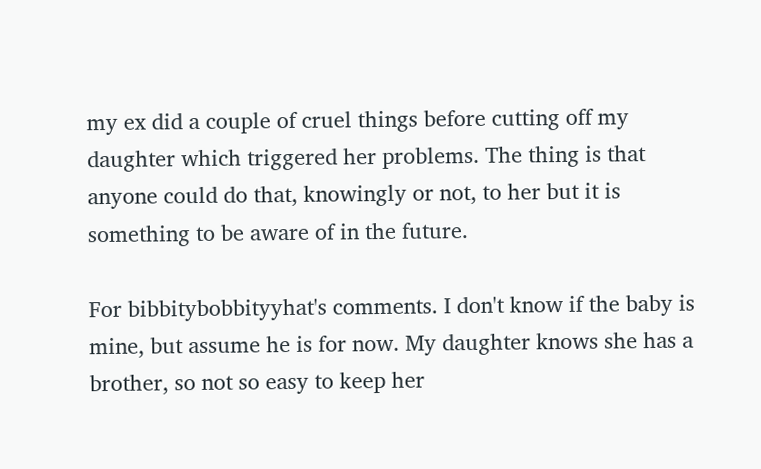my ex did a couple of cruel things before cutting off my daughter which triggered her problems. The thing is that anyone could do that, knowingly or not, to her but it is something to be aware of in the future.

For bibbitybobbityyhat's comments. I don't know if the baby is mine, but assume he is for now. My daughter knows she has a brother, so not so easy to keep her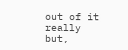out of it really but,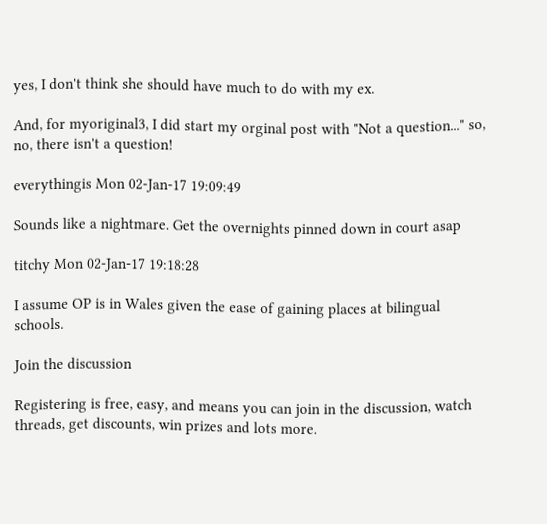yes, I don't think she should have much to do with my ex.

And, for myoriginal3, I did start my orginal post with "Not a question..." so, no, there isn't a question!

everythingis Mon 02-Jan-17 19:09:49

Sounds like a nightmare. Get the overnights pinned down in court asap

titchy Mon 02-Jan-17 19:18:28

I assume OP is in Wales given the ease of gaining places at bilingual schools.

Join the discussion

Registering is free, easy, and means you can join in the discussion, watch threads, get discounts, win prizes and lots more.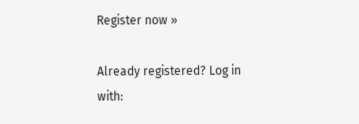Register now »

Already registered? Log in with: